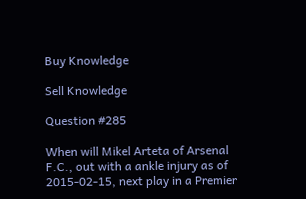Buy Knowledge

Sell Knowledge

Question #285

When will Mikel Arteta of Arsenal F.C., out with a ankle injury as of 2015-02-15, next play in a Premier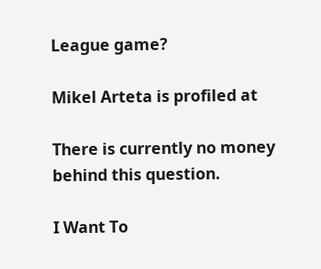League game?

Mikel Arteta is profiled at

There is currently no money behind this question.

I Want To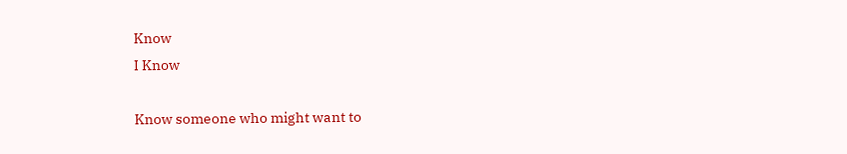Know
I Know

Know someone who might want to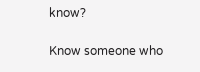know?

Know someone who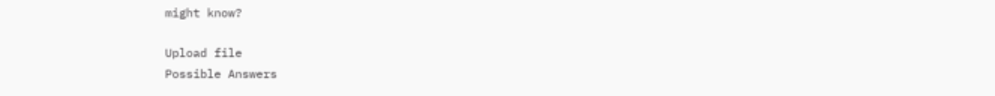might know?

Upload file
Possible Answers